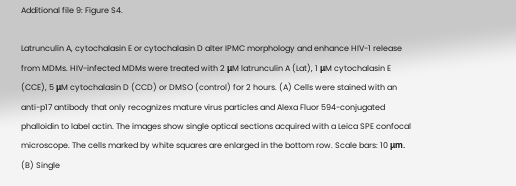Additional file 9: Figure S4.

Latrunculin A, cytochalasin E or cytochalasin D alter IPMC morphology and enhance HIV-1 release from MDMs. HIV-infected MDMs were treated with 2 μM latrunculin A (Lat), 1 μM cytochalasin E (CCE), 5 μM cytochalasin D (CCD) or DMSO (control) for 2 hours. (A) Cells were stained with an anti-p17 antibody that only recognizes mature virus particles and Alexa Fluor 594-conjugated phalloidin to label actin. The images show single optical sections acquired with a Leica SPE confocal microscope. The cells marked by white squares are enlarged in the bottom row. Scale bars: 10 μm. (B) Single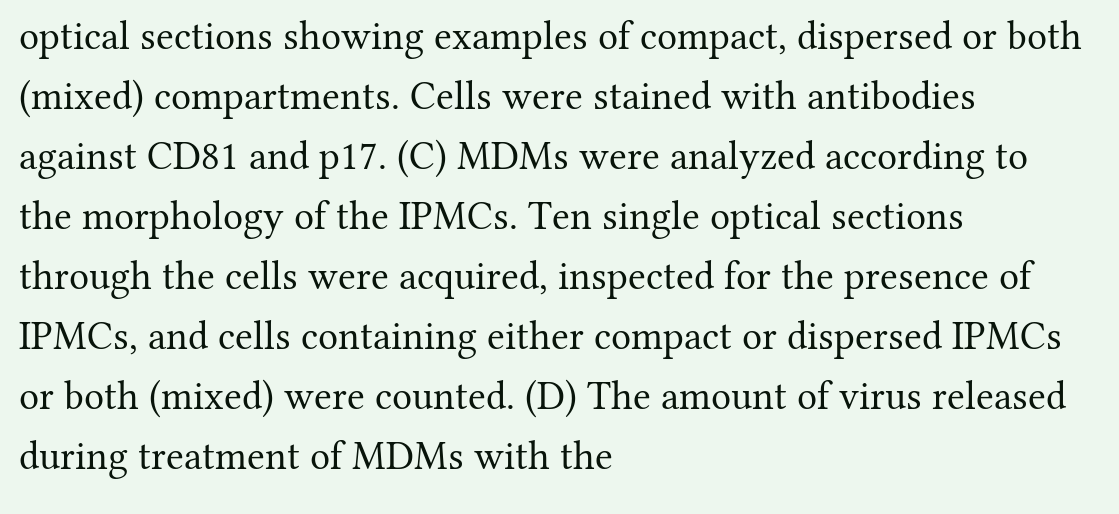optical sections showing examples of compact, dispersed or both (mixed) compartments. Cells were stained with antibodies against CD81 and p17. (C) MDMs were analyzed according to the morphology of the IPMCs. Ten single optical sections through the cells were acquired, inspected for the presence of IPMCs, and cells containing either compact or dispersed IPMCs or both (mixed) were counted. (D) The amount of virus released during treatment of MDMs with the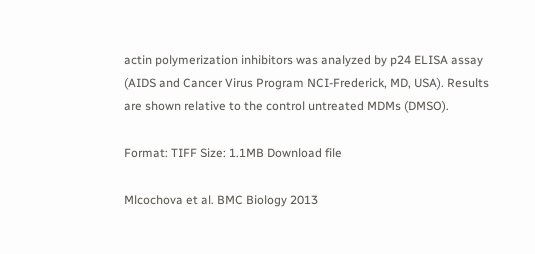actin polymerization inhibitors was analyzed by p24 ELISA assay (AIDS and Cancer Virus Program NCI-Frederick, MD, USA). Results are shown relative to the control untreated MDMs (DMSO).

Format: TIFF Size: 1.1MB Download file

Mlcochova et al. BMC Biology 2013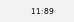11:89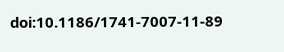doi:10.1186/1741-7007-11-89